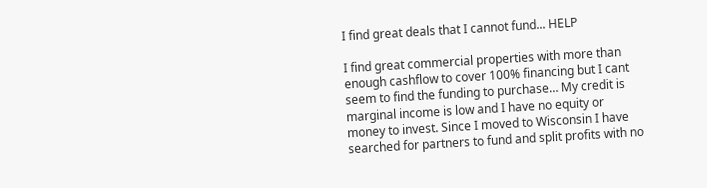I find great deals that I cannot fund... HELP

I find great commercial properties with more than enough cashflow to cover 100% financing but I cant seem to find the funding to purchase… My credit is marginal income is low and I have no equity or money to invest. Since I moved to Wisconsin I have searched for partners to fund and split profits with no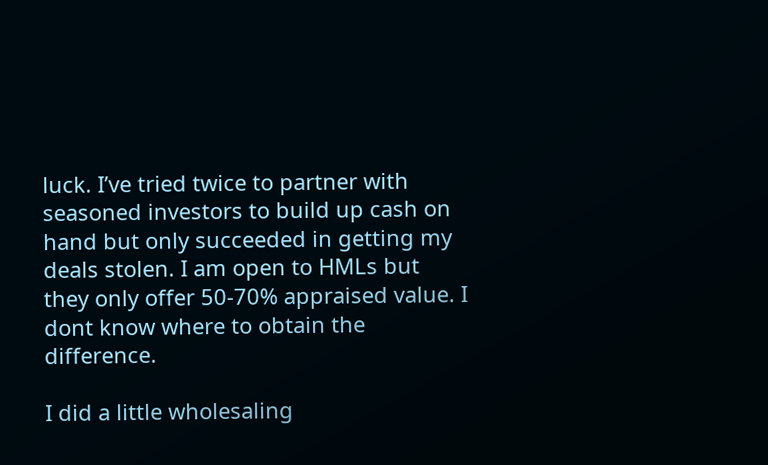luck. I’ve tried twice to partner with seasoned investors to build up cash on hand but only succeeded in getting my deals stolen. I am open to HMLs but they only offer 50-70% appraised value. I dont know where to obtain the difference.

I did a little wholesaling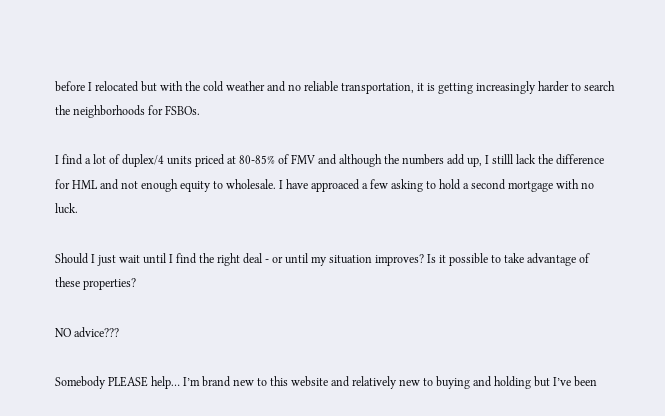before I relocated but with the cold weather and no reliable transportation, it is getting increasingly harder to search the neighborhoods for FSBOs.

I find a lot of duplex/4 units priced at 80-85% of FMV and although the numbers add up, I stilll lack the difference for HML and not enough equity to wholesale. I have approaced a few asking to hold a second mortgage with no luck.

Should I just wait until I find the right deal - or until my situation improves? Is it possible to take advantage of these properties?

NO advice???

Somebody PLEASE help… I’m brand new to this website and relatively new to buying and holding but I’ve been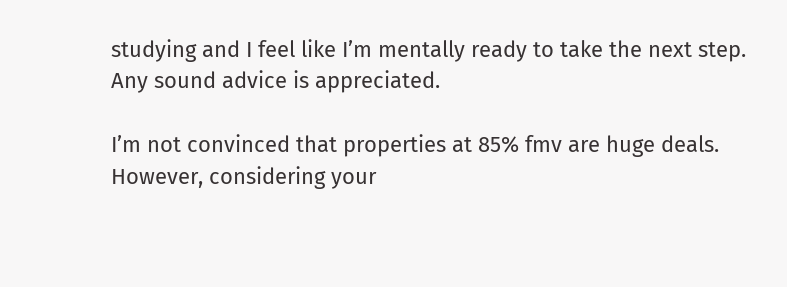studying and I feel like I’m mentally ready to take the next step. Any sound advice is appreciated.

I’m not convinced that properties at 85% fmv are huge deals.
However, considering your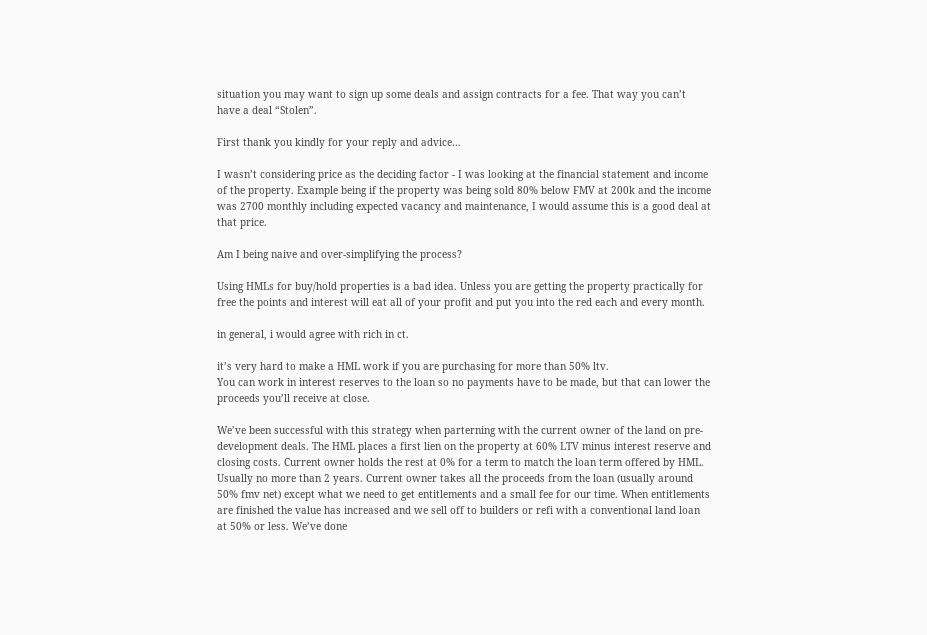situation you may want to sign up some deals and assign contracts for a fee. That way you can’t have a deal “Stolen”.

First thank you kindly for your reply and advice…

I wasn’t considering price as the deciding factor - I was looking at the financial statement and income of the property. Example being if the property was being sold 80% below FMV at 200k and the income was 2700 monthly including expected vacancy and maintenance, I would assume this is a good deal at that price.

Am I being naive and over-simplifying the process?

Using HMLs for buy/hold properties is a bad idea. Unless you are getting the property practically for free the points and interest will eat all of your profit and put you into the red each and every month.

in general, i would agree with rich in ct.

it’s very hard to make a HML work if you are purchasing for more than 50% ltv.
You can work in interest reserves to the loan so no payments have to be made, but that can lower the proceeds you’ll receive at close.

We’ve been successful with this strategy when parterning with the current owner of the land on pre-development deals. The HML places a first lien on the property at 60% LTV minus interest reserve and closing costs. Current owner holds the rest at 0% for a term to match the loan term offered by HML. Usually no more than 2 years. Current owner takes all the proceeds from the loan (usually around 50% fmv net) except what we need to get entitlements and a small fee for our time. When entitlements are finished the value has increased and we sell off to builders or refi with a conventional land loan at 50% or less. We’ve done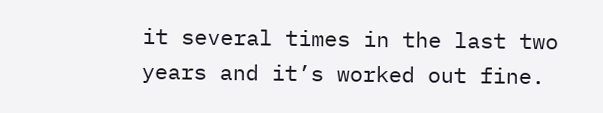it several times in the last two years and it’s worked out fine.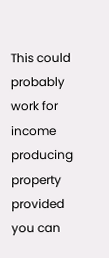This could probably work for income producing property provided you can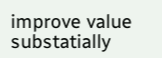improve value substatially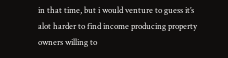in that time, but i would venture to guess it’s alot harder to find income producing property owners willing to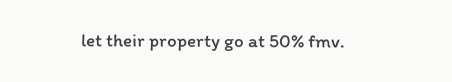let their property go at 50% fmv.